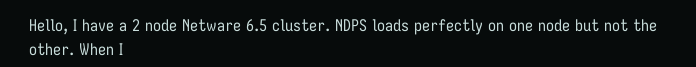Hello, I have a 2 node Netware 6.5 cluster. NDPS loads perfectly on one node but not the other. When I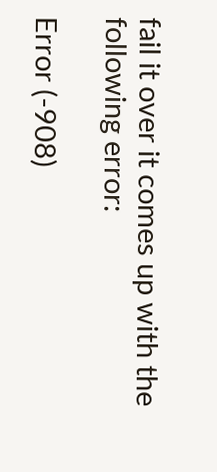fail it over it comes up with the following error:

Error (-908)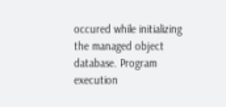occured while initializing the managed object database. Program execution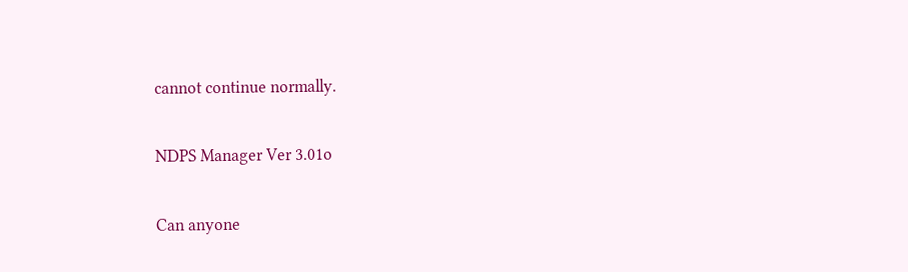cannot continue normally.

NDPS Manager Ver 3.01o

Can anyone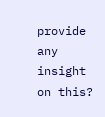provide any insight on this?